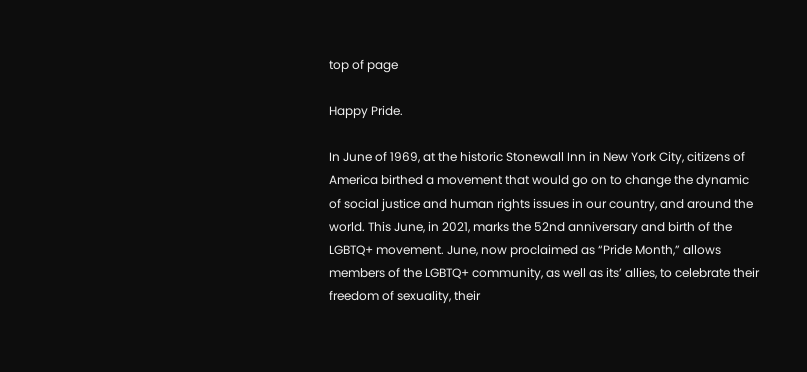top of page

Happy Pride.

In June of 1969, at the historic Stonewall Inn in New York City, citizens of America birthed a movement that would go on to change the dynamic of social justice and human rights issues in our country, and around the world. This June, in 2021, marks the 52nd anniversary and birth of the LGBTQ+ movement. June, now proclaimed as “Pride Month,” allows members of the LGBTQ+ community, as well as its’ allies, to celebrate their freedom of sexuality, their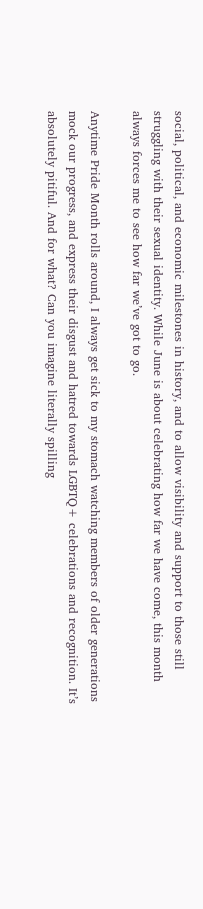social, political, and economic milestones in history, and to allow visibility and support to those still struggling with their sexual identity. While June is about celebrating how far we have come, this month always forces me to see how far we’ve got to go.

Anytime Pride Month rolls around, I always get sick to my stomach watching members of older generations mock our progress, and express their disgust and hatred towards LGBTQ+ celebrations and recognition. It’s absolutely pitiful. And for what? Can you imagine literally spilling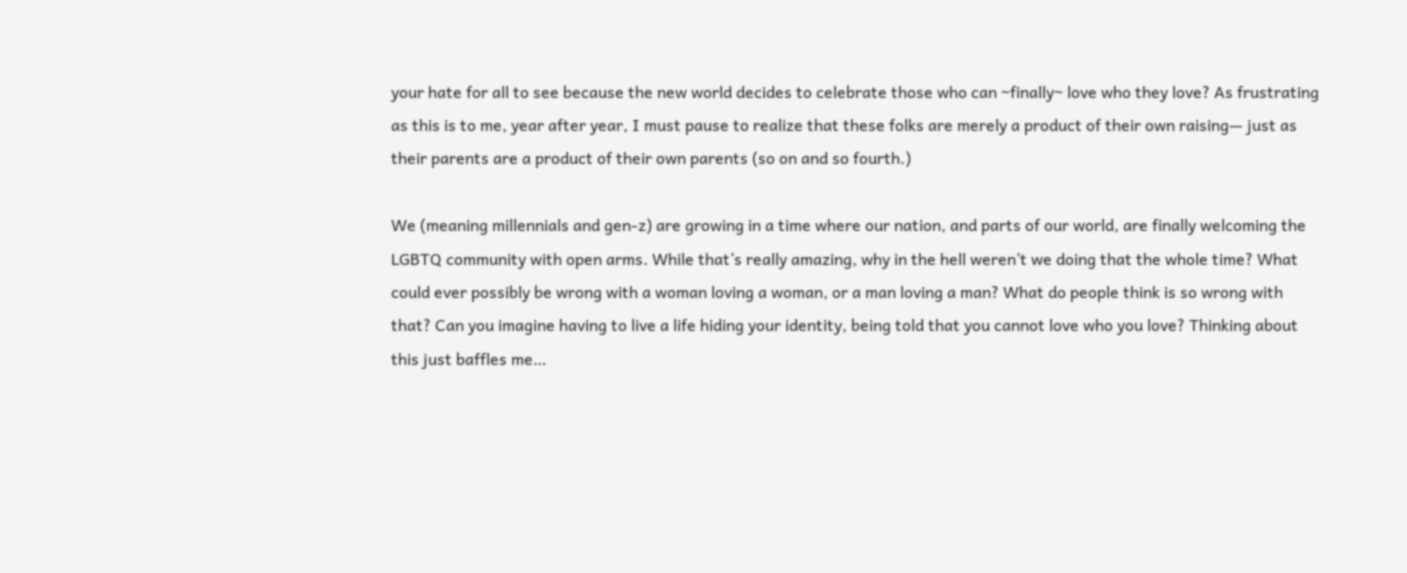your hate for all to see because the new world decides to celebrate those who can ~finally~ love who they love? As frustrating as this is to me, year after year, I must pause to realize that these folks are merely a product of their own raising— just as their parents are a product of their own parents (so on and so fourth.)

We (meaning millennials and gen-z) are growing in a time where our nation, and parts of our world, are finally welcoming the LGBTQ community with open arms. While that’s really amazing, why in the hell weren’t we doing that the whole time? What could ever possibly be wrong with a woman loving a woman, or a man loving a man? What do people think is so wrong with that? Can you imagine having to live a life hiding your identity, being told that you cannot love who you love? Thinking about this just baffles me…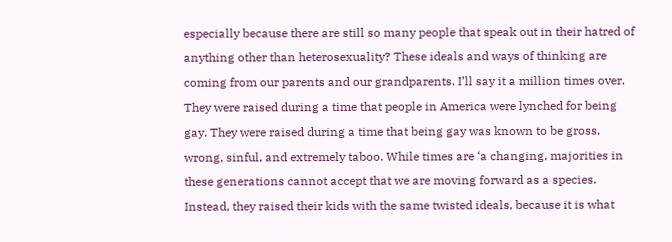especially because there are still so many people that speak out in their hatred of anything other than heterosexuality? These ideals and ways of thinking are coming from our parents and our grandparents. I’ll say it a million times over. They were raised during a time that people in America were lynched for being gay. They were raised during a time that being gay was known to be gross, wrong, sinful, and extremely taboo. While times are ‘a changing, majorities in these generations cannot accept that we are moving forward as a species. Instead, they raised their kids with the same twisted ideals, because it is what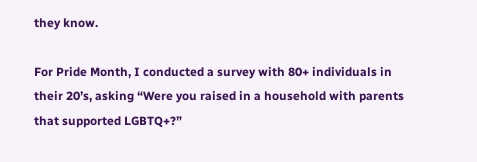they know.

For Pride Month, I conducted a survey with 80+ individuals in their 20’s, asking “Were you raised in a household with parents that supported LGBTQ+?”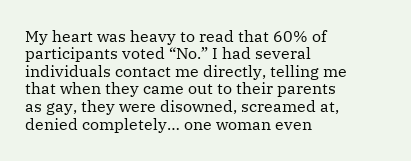My heart was heavy to read that 60% of participants voted “No.” I had several individuals contact me directly, telling me that when they came out to their parents as gay, they were disowned, screamed at, denied completely… one woman even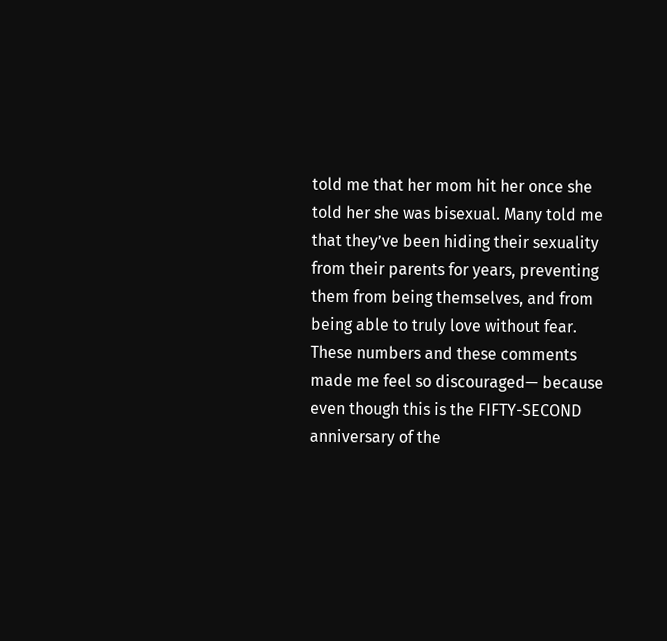told me that her mom hit her once she told her she was bisexual. Many told me that they’ve been hiding their sexuality from their parents for years, preventing them from being themselves, and from being able to truly love without fear. These numbers and these comments made me feel so discouraged— because even though this is the FIFTY-SECOND anniversary of the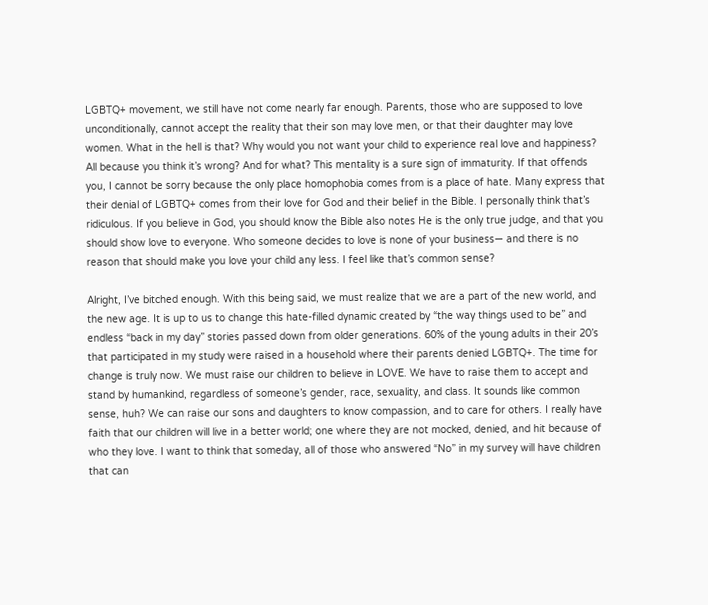LGBTQ+ movement, we still have not come nearly far enough. Parents, those who are supposed to love unconditionally, cannot accept the reality that their son may love men, or that their daughter may love women. What in the hell is that? Why would you not want your child to experience real love and happiness? All because you think it’s wrong? And for what? This mentality is a sure sign of immaturity. If that offends you, I cannot be sorry because the only place homophobia comes from is a place of hate. Many express that their denial of LGBTQ+ comes from their love for God and their belief in the Bible. I personally think that’s ridiculous. If you believe in God, you should know the Bible also notes He is the only true judge, and that you should show love to everyone. Who someone decides to love is none of your business— and there is no reason that should make you love your child any less. I feel like that’s common sense?

Alright, I’ve bitched enough. With this being said, we must realize that we are a part of the new world, and the new age. It is up to us to change this hate-filled dynamic created by “the way things used to be” and endless “back in my day” stories passed down from older generations. 60% of the young adults in their 20’s that participated in my study were raised in a household where their parents denied LGBTQ+. The time for change is truly now. We must raise our children to believe in LOVE. We have to raise them to accept and stand by humankind, regardless of someone’s gender, race, sexuality, and class. It sounds like common sense, huh? We can raise our sons and daughters to know compassion, and to care for others. I really have faith that our children will live in a better world; one where they are not mocked, denied, and hit because of who they love. I want to think that someday, all of those who answered “No” in my survey will have children that can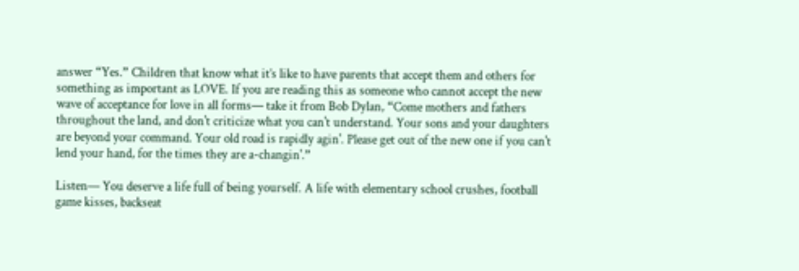answer “Yes.” Children that know what it’s like to have parents that accept them and others for something as important as LOVE. If you are reading this as someone who cannot accept the new wave of acceptance for love in all forms— take it from Bob Dylan, “Come mothers and fathers throughout the land, and don't criticize what you can't understand. Your sons and your daughters are beyond your command. Your old road is rapidly agin'. Please get out of the new one if you can't lend your hand, for the times they are a-changin'.”

Listen— You deserve a life full of being yourself. A life with elementary school crushes, football game kisses, backseat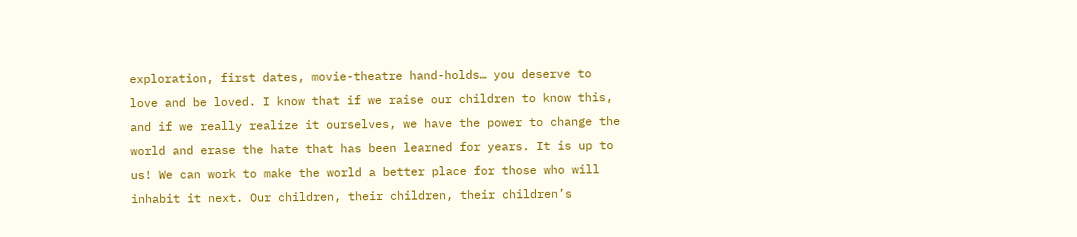exploration, first dates, movie-theatre hand-holds… you deserve to love and be loved. I know that if we raise our children to know this, and if we really realize it ourselves, we have the power to change the world and erase the hate that has been learned for years. It is up to us! We can work to make the world a better place for those who will inhabit it next. Our children, their children, their children’s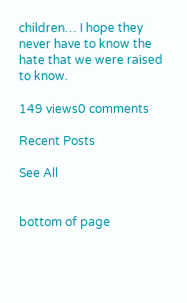children… I hope they never have to know the hate that we were raised to know.

149 views0 comments

Recent Posts

See All


bottom of page